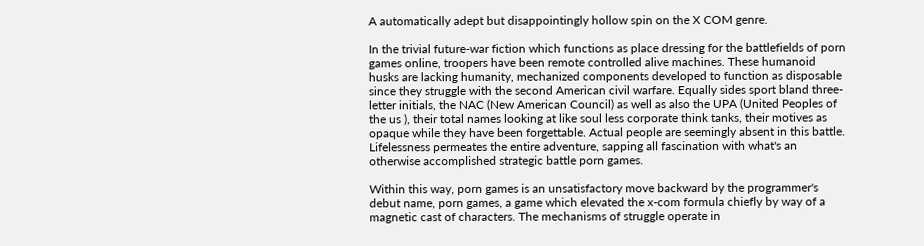A automatically adept but disappointingly hollow spin on the X COM genre.

In the trivial future-war fiction which functions as place dressing for the battlefields of porn games online, troopers have been remote controlled alive machines. These humanoid husks are lacking humanity, mechanized components developed to function as disposable since they struggle with the second American civil warfare. Equally sides sport bland three-letter initials, the NAC (New American Council) as well as also the UPA (United Peoples of the us ), their total names looking at like soul less corporate think tanks, their motives as opaque while they have been forgettable. Actual people are seemingly absent in this battle. Lifelessness permeates the entire adventure, sapping all fascination with what's an otherwise accomplished strategic battle porn games.

Within this way, porn games is an unsatisfactory move backward by the programmer's debut name, porn games, a game which elevated the x-com formula chiefly by way of a magnetic cast of characters. The mechanisms of struggle operate in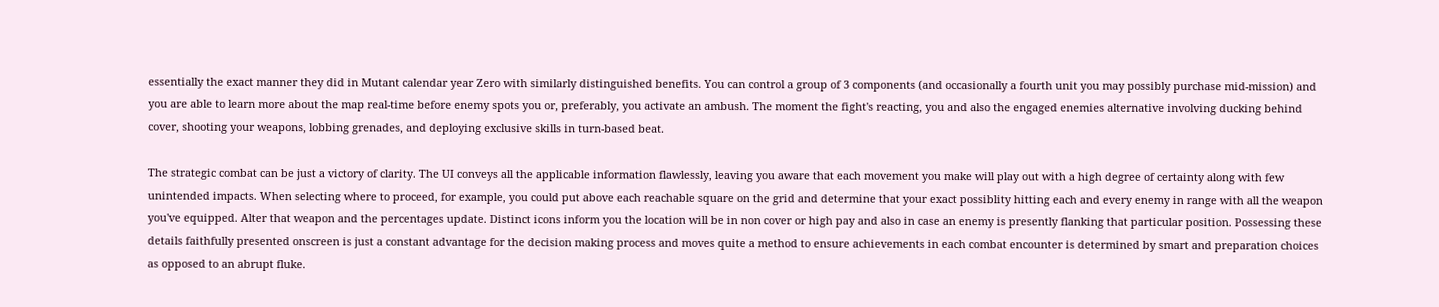essentially the exact manner they did in Mutant calendar year Zero with similarly distinguished benefits. You can control a group of 3 components (and occasionally a fourth unit you may possibly purchase mid-mission) and you are able to learn more about the map real-time before enemy spots you or, preferably, you activate an ambush. The moment the fight's reacting, you and also the engaged enemies alternative involving ducking behind cover, shooting your weapons, lobbing grenades, and deploying exclusive skills in turn-based beat.

The strategic combat can be just a victory of clarity. The UI conveys all the applicable information flawlessly, leaving you aware that each movement you make will play out with a high degree of certainty along with few unintended impacts. When selecting where to proceed, for example, you could put above each reachable square on the grid and determine that your exact possiblity hitting each and every enemy in range with all the weapon you've equipped. Alter that weapon and the percentages update. Distinct icons inform you the location will be in non cover or high pay and also in case an enemy is presently flanking that particular position. Possessing these details faithfully presented onscreen is just a constant advantage for the decision making process and moves quite a method to ensure achievements in each combat encounter is determined by smart and preparation choices as opposed to an abrupt fluke.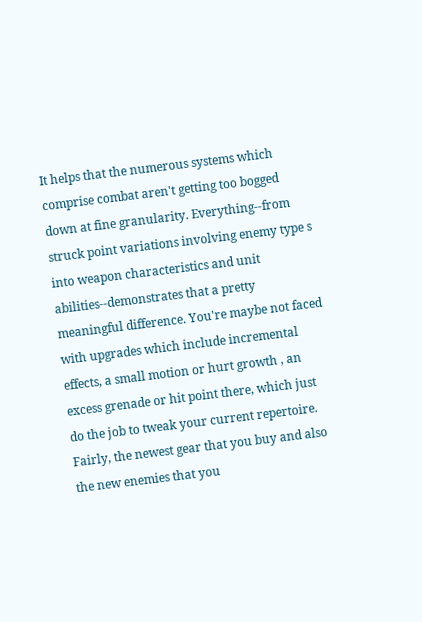It helps that the numerous systems which comprise combat aren't getting too bogged down at fine granularity. Everything--from struck point variations involving enemy type s into weapon characteristics and unit abilities--demonstrates that a pretty meaningful difference. You're maybe not faced with upgrades which include incremental effects, a small motion or hurt growth , an excess grenade or hit point there, which just do the job to tweak your current repertoire. Fairly, the newest gear that you buy and also the new enemies that you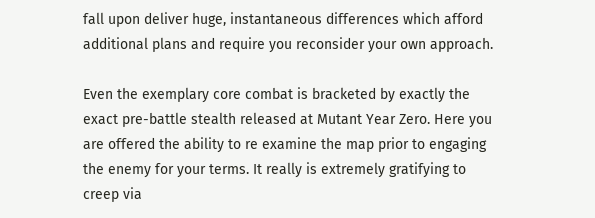fall upon deliver huge, instantaneous differences which afford additional plans and require you reconsider your own approach.

Even the exemplary core combat is bracketed by exactly the exact pre-battle stealth released at Mutant Year Zero. Here you are offered the ability to re examine the map prior to engaging the enemy for your terms. It really is extremely gratifying to creep via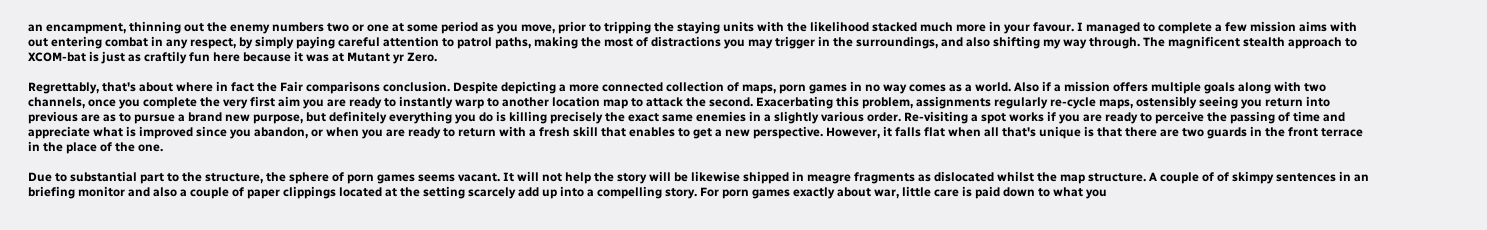an encampment, thinning out the enemy numbers two or one at some period as you move, prior to tripping the staying units with the likelihood stacked much more in your favour. I managed to complete a few mission aims with out entering combat in any respect, by simply paying careful attention to patrol paths, making the most of distractions you may trigger in the surroundings, and also shifting my way through. The magnificent stealth approach to XCOM-bat is just as craftily fun here because it was at Mutant yr Zero.

Regrettably, that's about where in fact the Fair comparisons conclusion. Despite depicting a more connected collection of maps, porn games in no way comes as a world. Also if a mission offers multiple goals along with two channels, once you complete the very first aim you are ready to instantly warp to another location map to attack the second. Exacerbating this problem, assignments regularly re-cycle maps, ostensibly seeing you return into previous are as to pursue a brand new purpose, but definitely everything you do is killing precisely the exact same enemies in a slightly various order. Re-visiting a spot works if you are ready to perceive the passing of time and appreciate what is improved since you abandon, or when you are ready to return with a fresh skill that enables to get a new perspective. However, it falls flat when all that's unique is that there are two guards in the front terrace in the place of the one.

Due to substantial part to the structure, the sphere of porn games seems vacant. It will not help the story will be likewise shipped in meagre fragments as dislocated whilst the map structure. A couple of of skimpy sentences in an briefing monitor and also a couple of paper clippings located at the setting scarcely add up into a compelling story. For porn games exactly about war, little care is paid down to what you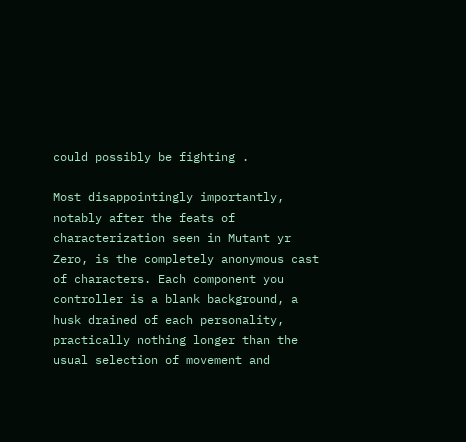could possibly be fighting .

Most disappointingly importantly, notably after the feats of characterization seen in Mutant yr Zero, is the completely anonymous cast of characters. Each component you controller is a blank background, a husk drained of each personality, practically nothing longer than the usual selection of movement and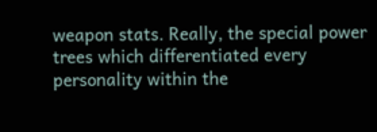weapon stats. Really, the special power trees which differentiated every personality within the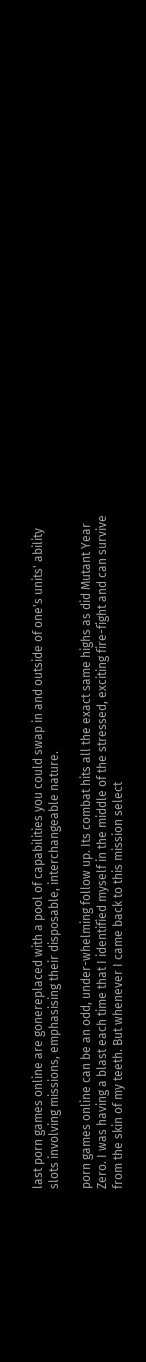last porn games online are gonereplaced with a pool of capabilities you could swap in and outside of one's units' ability slots involving missions, emphasising their disposable, interchangeable nature.

porn games online can be an odd, under-whelming follow up. Its combat hits all the exact same highs as did Mutant Year Zero. I was having a blast each time that I identified myself in the middle of the stressed, exciting fire-fight and can survive from the skin of my teeth. But whenever I came back to this mission select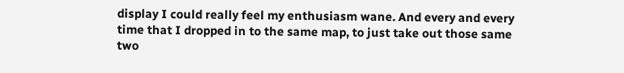display I could really feel my enthusiasm wane. And every and every time that I dropped in to the same map, to just take out those same two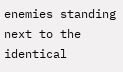enemies standing next to the identical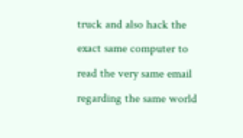truck and also hack the exact same computer to read the very same email regarding the same world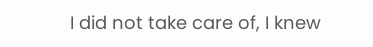I did not take care of, I knew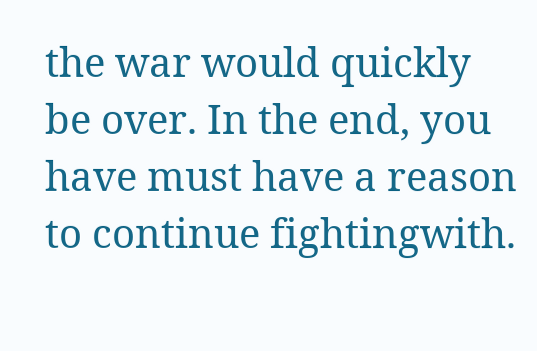the war would quickly be over. In the end, you have must have a reason to continue fightingwith.